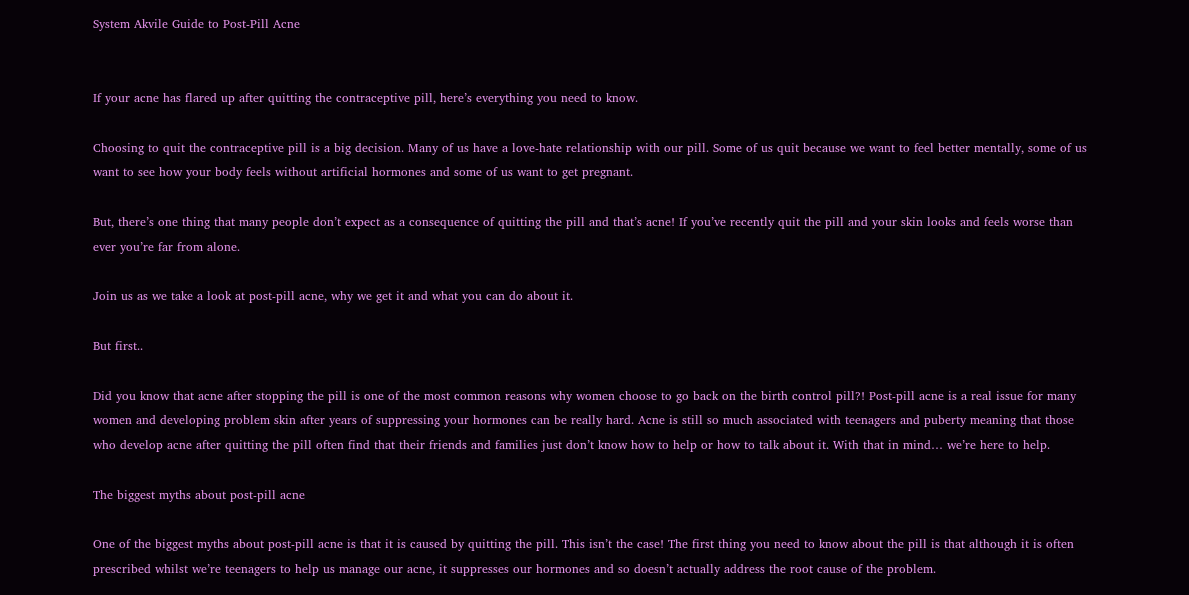System Akvile Guide to Post-Pill Acne


If your acne has flared up after quitting the contraceptive pill, here’s everything you need to know.

Choosing to quit the contraceptive pill is a big decision. Many of us have a love-hate relationship with our pill. Some of us quit because we want to feel better mentally, some of us want to see how your body feels without artificial hormones and some of us want to get pregnant.

But, there’s one thing that many people don’t expect as a consequence of quitting the pill and that’s acne! If you’ve recently quit the pill and your skin looks and feels worse than ever you’re far from alone.

Join us as we take a look at post-pill acne, why we get it and what you can do about it.

But first..

Did you know that acne after stopping the pill is one of the most common reasons why women choose to go back on the birth control pill?! Post-pill acne is a real issue for many women and developing problem skin after years of suppressing your hormones can be really hard. Acne is still so much associated with teenagers and puberty meaning that those who develop acne after quitting the pill often find that their friends and families just don’t know how to help or how to talk about it. With that in mind… we’re here to help.

The biggest myths about post-pill acne

One of the biggest myths about post-pill acne is that it is caused by quitting the pill. This isn’t the case! The first thing you need to know about the pill is that although it is often prescribed whilst we’re teenagers to help us manage our acne, it suppresses our hormones and so doesn’t actually address the root cause of the problem.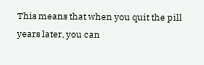This means that when you quit the pill years later, you can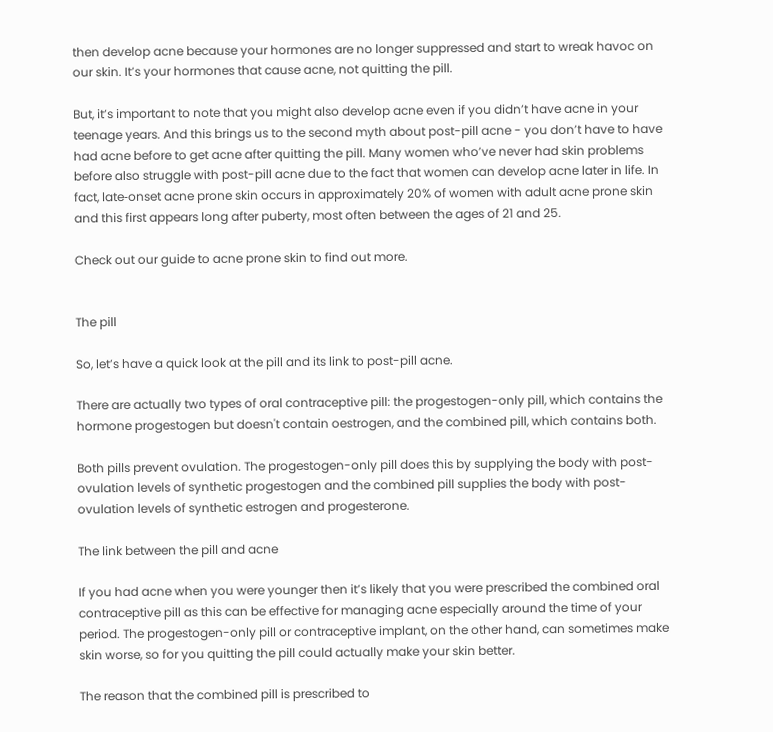then develop acne because your hormones are no longer suppressed and start to wreak havoc on our skin. It’s your hormones that cause acne, not quitting the pill.

But, it’s important to note that you might also develop acne even if you didn’t have acne in your teenage years. And this brings us to the second myth about post-pill acne - you don’t have to have had acne before to get acne after quitting the pill. Many women who’ve never had skin problems before also struggle with post-pill acne due to the fact that women can develop acne later in life. In fact, late‐onset acne prone skin occurs in approximately 20% of women with adult acne prone skin and this first appears long after puberty, most often between the ages of 21 and 25.

Check out our guide to acne prone skin to find out more.


The pill

So, let’s have a quick look at the pill and its link to post-pill acne.

There are actually two types of oral contraceptive pill: the progestogen-only pill, which contains the hormone progestogen but doesn't contain oestrogen, and the combined pill, which contains both.

Both pills prevent ovulation. The progestogen-only pill does this by supplying the body with post-ovulation levels of synthetic progestogen and the combined pill supplies the body with post-ovulation levels of synthetic estrogen and progesterone.

The link between the pill and acne

If you had acne when you were younger then it’s likely that you were prescribed the combined oral contraceptive pill as this can be effective for managing acne especially around the time of your period. The progestogen-only pill or contraceptive implant, on the other hand, can sometimes make skin worse, so for you quitting the pill could actually make your skin better.

The reason that the combined pill is prescribed to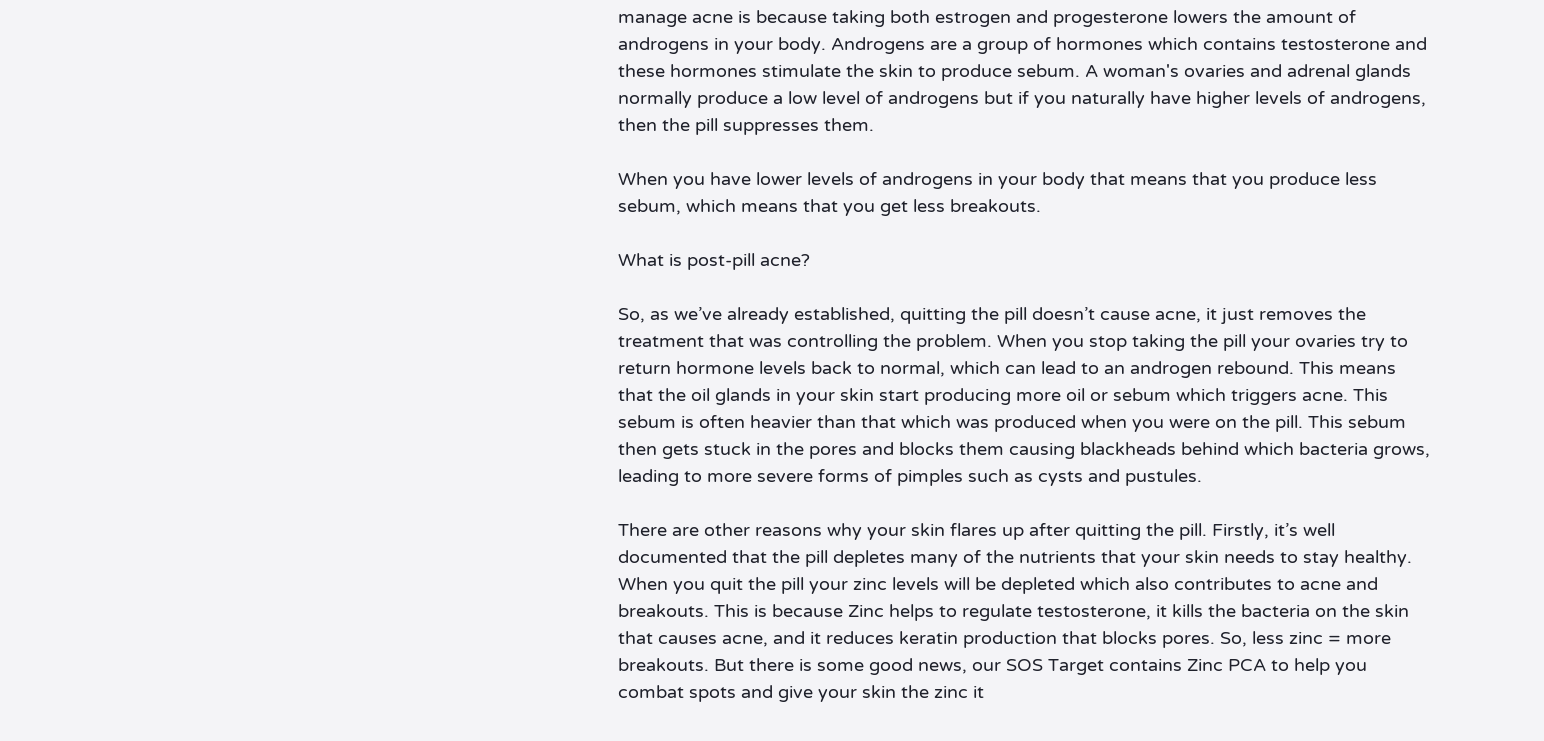manage acne is because taking both estrogen and progesterone lowers the amount of androgens in your body. Androgens are a group of hormones which contains testosterone and these hormones stimulate the skin to produce sebum. A woman's ovaries and adrenal glands normally produce a low level of androgens but if you naturally have higher levels of androgens, then the pill suppresses them.

When you have lower levels of androgens in your body that means that you produce less sebum, which means that you get less breakouts.

What is post-pill acne?

So, as we’ve already established, quitting the pill doesn’t cause acne, it just removes the treatment that was controlling the problem. When you stop taking the pill your ovaries try to return hormone levels back to normal, which can lead to an androgen rebound. This means that the oil glands in your skin start producing more oil or sebum which triggers acne. This sebum is often heavier than that which was produced when you were on the pill. This sebum then gets stuck in the pores and blocks them causing blackheads behind which bacteria grows, leading to more severe forms of pimples such as cysts and pustules.

There are other reasons why your skin flares up after quitting the pill. Firstly, it’s well documented that the pill depletes many of the nutrients that your skin needs to stay healthy. When you quit the pill your zinc levels will be depleted which also contributes to acne and breakouts. This is because Zinc helps to regulate testosterone, it kills the bacteria on the skin that causes acne, and it reduces keratin production that blocks pores. So, less zinc = more breakouts. But there is some good news, our SOS Target contains Zinc PCA to help you combat spots and give your skin the zinc it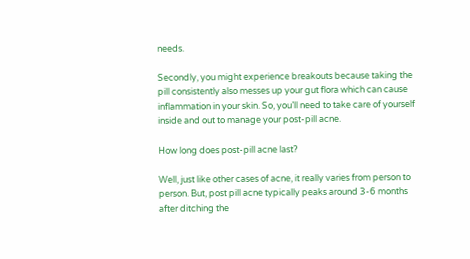needs.

Secondly, you might experience breakouts because taking the pill consistently also messes up your gut flora which can cause inflammation in your skin. So, you’ll need to take care of yourself inside and out to manage your post-pill acne.

How long does post-pill acne last?

Well, just like other cases of acne, it really varies from person to person. But, post pill acne typically peaks around 3-6 months after ditching the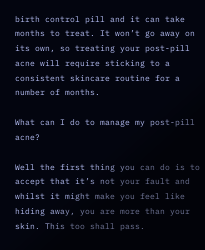birth control pill and it can take months to treat. It won’t go away on its own, so treating your post-pill acne will require sticking to a consistent skincare routine for a number of months.

What can I do to manage my post-pill acne?

Well the first thing you can do is to accept that it’s not your fault and whilst it might make you feel like hiding away, you are more than your skin. This too shall pass.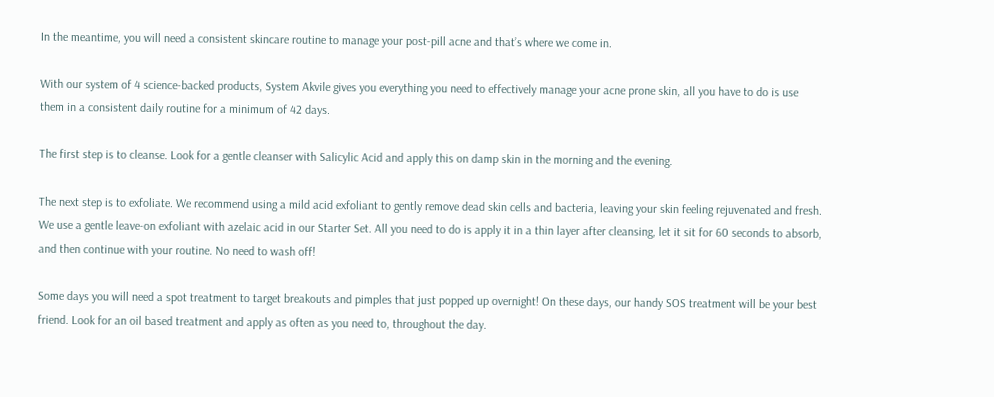In the meantime, you will need a consistent skincare routine to manage your post-pill acne and that’s where we come in.

With our system of 4 science-backed products, System Akvile gives you everything you need to effectively manage your acne prone skin, all you have to do is use them in a consistent daily routine for a minimum of 42 days.

The first step is to cleanse. Look for a gentle cleanser with Salicylic Acid and apply this on damp skin in the morning and the evening.

The next step is to exfoliate. We recommend using a mild acid exfoliant to gently remove dead skin cells and bacteria, leaving your skin feeling rejuvenated and fresh. We use a gentle leave-on exfoliant with azelaic acid in our Starter Set. All you need to do is apply it in a thin layer after cleansing, let it sit for 60 seconds to absorb, and then continue with your routine. No need to wash off!

Some days you will need a spot treatment to target breakouts and pimples that just popped up overnight! On these days, our handy SOS treatment will be your best friend. Look for an oil based treatment and apply as often as you need to, throughout the day.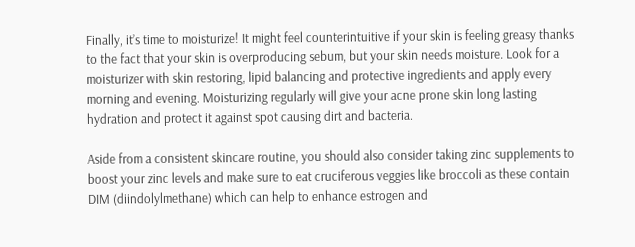Finally, it’s time to moisturize! It might feel counterintuitive if your skin is feeling greasy thanks to the fact that your skin is overproducing sebum, but your skin needs moisture. Look for a moisturizer with skin restoring, lipid balancing and protective ingredients and apply every morning and evening. Moisturizing regularly will give your acne prone skin long lasting hydration and protect it against spot causing dirt and bacteria.

Aside from a consistent skincare routine, you should also consider taking zinc supplements to boost your zinc levels and make sure to eat cruciferous veggies like broccoli as these contain DIM (diindolylmethane) which can help to enhance estrogen and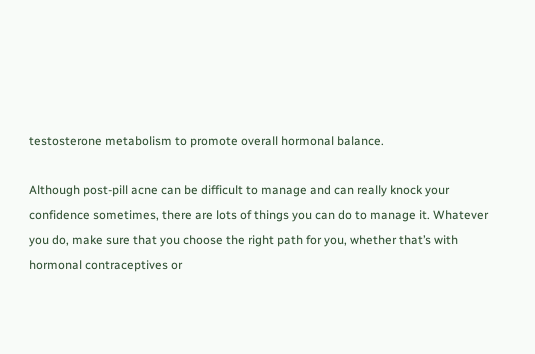testosterone metabolism to promote overall hormonal balance.

Although post-pill acne can be difficult to manage and can really knock your confidence sometimes, there are lots of things you can do to manage it. Whatever you do, make sure that you choose the right path for you, whether that’s with hormonal contraceptives or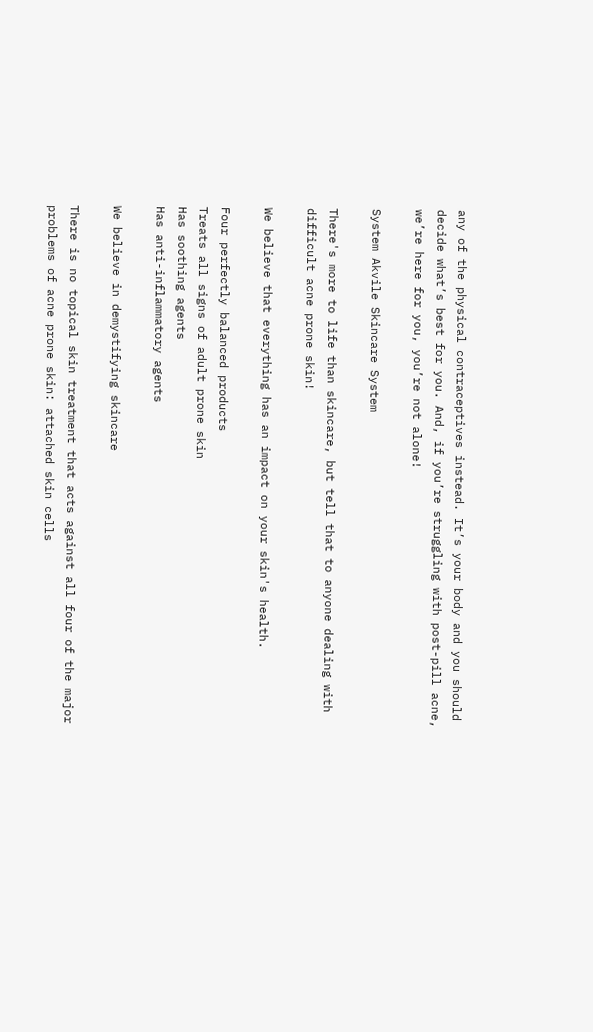any of the physical contraceptives instead. It’s your body and you should decide what’s best for you. And, if you’re struggling with post-pill acne, we’re here for you, you’re not alone!

System Akvile Skincare System

There's more to life than skincare, but tell that to anyone dealing with difficult acne prone skin!

We believe that everything has an impact on your skin's health.

Four perfectly balanced products
Treats all signs of adult prone skin
Has soothing agents
Has anti-inflammatory agents

We believe in demystifying skincare

There is no topical skin treatment that acts against all four of the major problems of acne prone skin: attached skin cells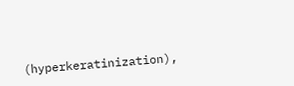(hyperkeratinization),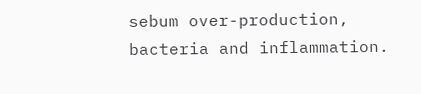sebum over-production, bacteria and inflammation.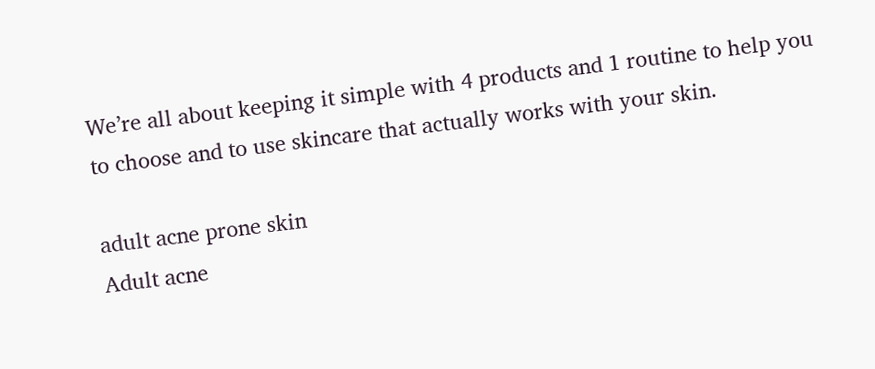We’re all about keeping it simple with 4 products and 1 routine to help you to choose and to use skincare that actually works with your skin.

adult acne prone skin
Adult acne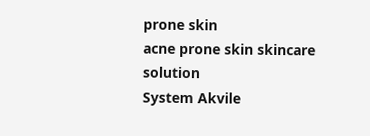prone skin
acne prone skin skincare solution
System Akvile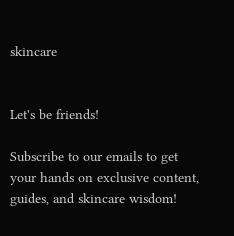skincare


Let's be friends!

Subscribe to our emails to get your hands on exclusive content, guides, and skincare wisdom!